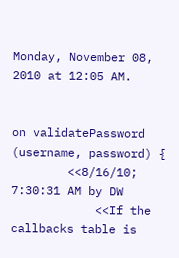Monday, November 08, 2010 at 12:05 AM.


on validatePassword (username, password) {
        <<8/16/10; 7:30:31 AM by DW
            <<If the callbacks table is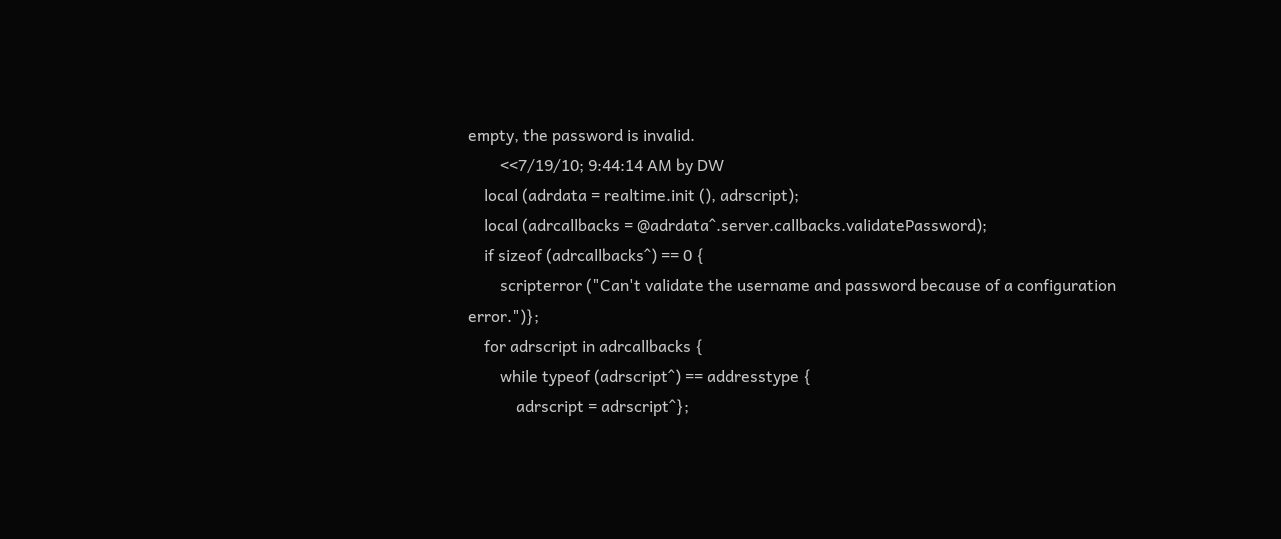empty, the password is invalid.
        <<7/19/10; 9:44:14 AM by DW
    local (adrdata = realtime.init (), adrscript);
    local (adrcallbacks = @adrdata^.server.callbacks.validatePassword);
    if sizeof (adrcallbacks^) == 0 {
        scripterror ("Can't validate the username and password because of a configuration error.")};
    for adrscript in adrcallbacks {
        while typeof (adrscript^) == addresstype {
            adrscript = adrscript^};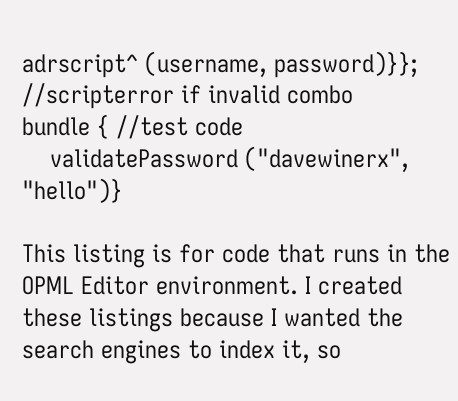adrscript^ (username, password)}}; //scripterror if invalid combo
bundle { //test code
    validatePassword ("davewinerx", "hello")}

This listing is for code that runs in the OPML Editor environment. I created these listings because I wanted the search engines to index it, so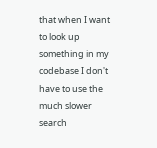that when I want to look up something in my codebase I don't have to use the much slower search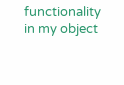functionality in my object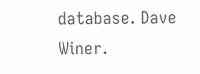database. Dave Winer.